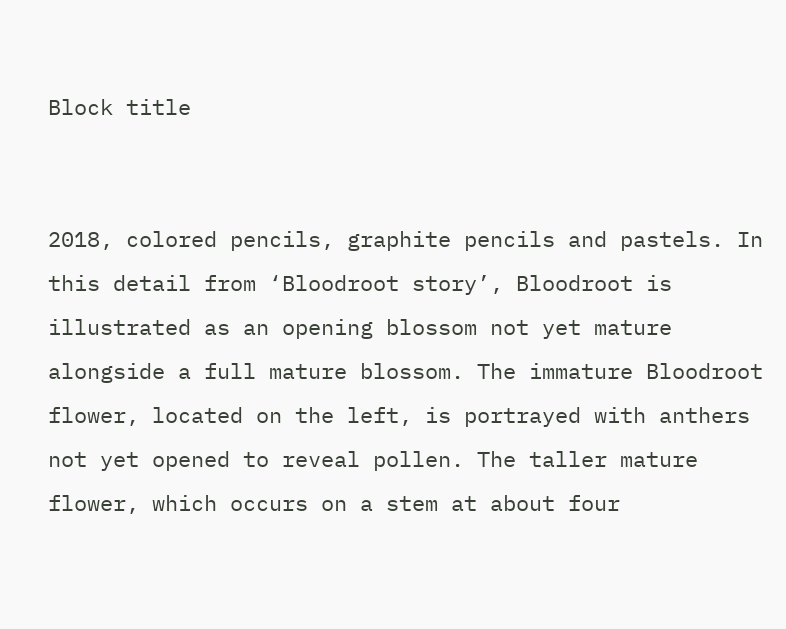Block title


2018, colored pencils, graphite pencils and pastels. In this detail from ‘Bloodroot story’, Bloodroot is illustrated as an opening blossom not yet mature alongside a full mature blossom. The immature Bloodroot flower, located on the left, is portrayed with anthers not yet opened to reveal pollen. The taller mature flower, which occurs on a stem at about four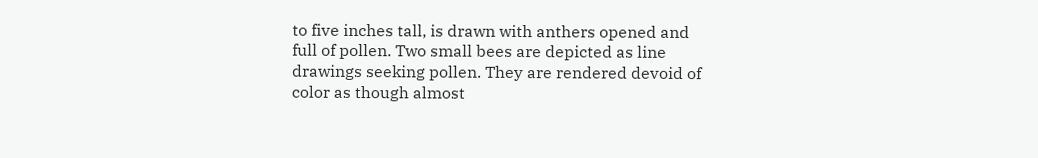to five inches tall, is drawn with anthers opened and full of pollen. Two small bees are depicted as line drawings seeking pollen. They are rendered devoid of color as though almost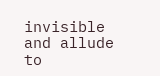invisible and allude to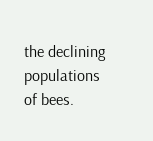the declining populations of bees.